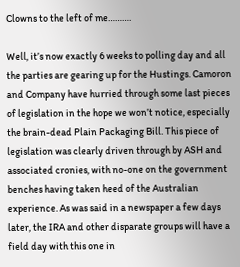Clowns to the left of me……….

Well, it’s now exactly 6 weeks to polling day and all the parties are gearing up for the Hustings. Camoron and Company have hurried through some last pieces of legislation in the hope we won’t notice, especially the brain-dead Plain Packaging Bill. This piece of legislation was clearly driven through by ASH and associated cronies, with no-one on the government benches having taken heed of the Australian experience. As was said in a newspaper a few days later, the IRA and other disparate groups will have a field day with this one in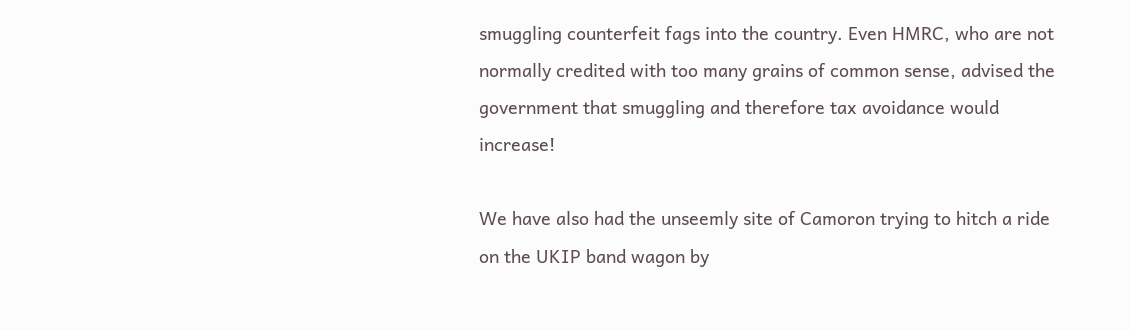smuggling counterfeit fags into the country. Even HMRC, who are not normally credited with too many grains of common sense, advised the government that smuggling and therefore tax avoidance would increase!

We have also had the unseemly site of Camoron trying to hitch a ride on the UKIP band wagon by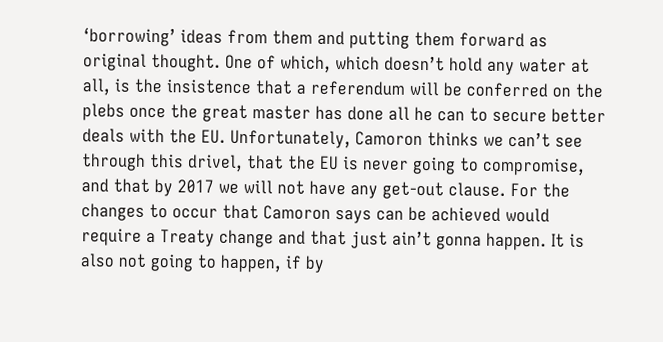‘borrowing’ ideas from them and putting them forward as original thought. One of which, which doesn’t hold any water at all, is the insistence that a referendum will be conferred on the plebs once the great master has done all he can to secure better deals with the EU. Unfortunately, Camoron thinks we can’t see through this drivel, that the EU is never going to compromise, and that by 2017 we will not have any get-out clause. For the changes to occur that Camoron says can be achieved would require a Treaty change and that just ain’t gonna happen. It is also not going to happen, if by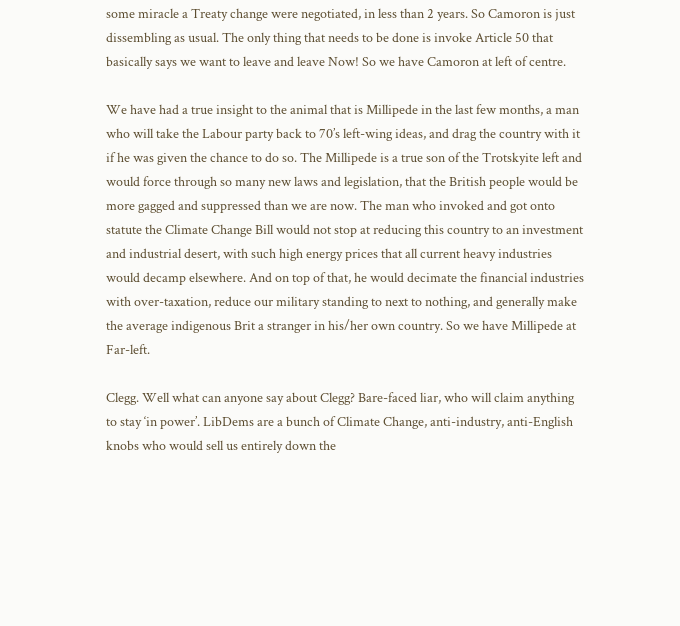some miracle a Treaty change were negotiated, in less than 2 years. So Camoron is just dissembling as usual. The only thing that needs to be done is invoke Article 50 that basically says we want to leave and leave Now! So we have Camoron at left of centre.

We have had a true insight to the animal that is Millipede in the last few months, a man who will take the Labour party back to 70’s left-wing ideas, and drag the country with it if he was given the chance to do so. The Millipede is a true son of the Trotskyite left and would force through so many new laws and legislation, that the British people would be more gagged and suppressed than we are now. The man who invoked and got onto statute the Climate Change Bill would not stop at reducing this country to an investment and industrial desert, with such high energy prices that all current heavy industries would decamp elsewhere. And on top of that, he would decimate the financial industries with over-taxation, reduce our military standing to next to nothing, and generally make the average indigenous Brit a stranger in his/her own country. So we have Millipede at Far-left.

Clegg. Well what can anyone say about Clegg? Bare-faced liar, who will claim anything to stay ‘in power’. LibDems are a bunch of Climate Change, anti-industry, anti-English knobs who would sell us entirely down the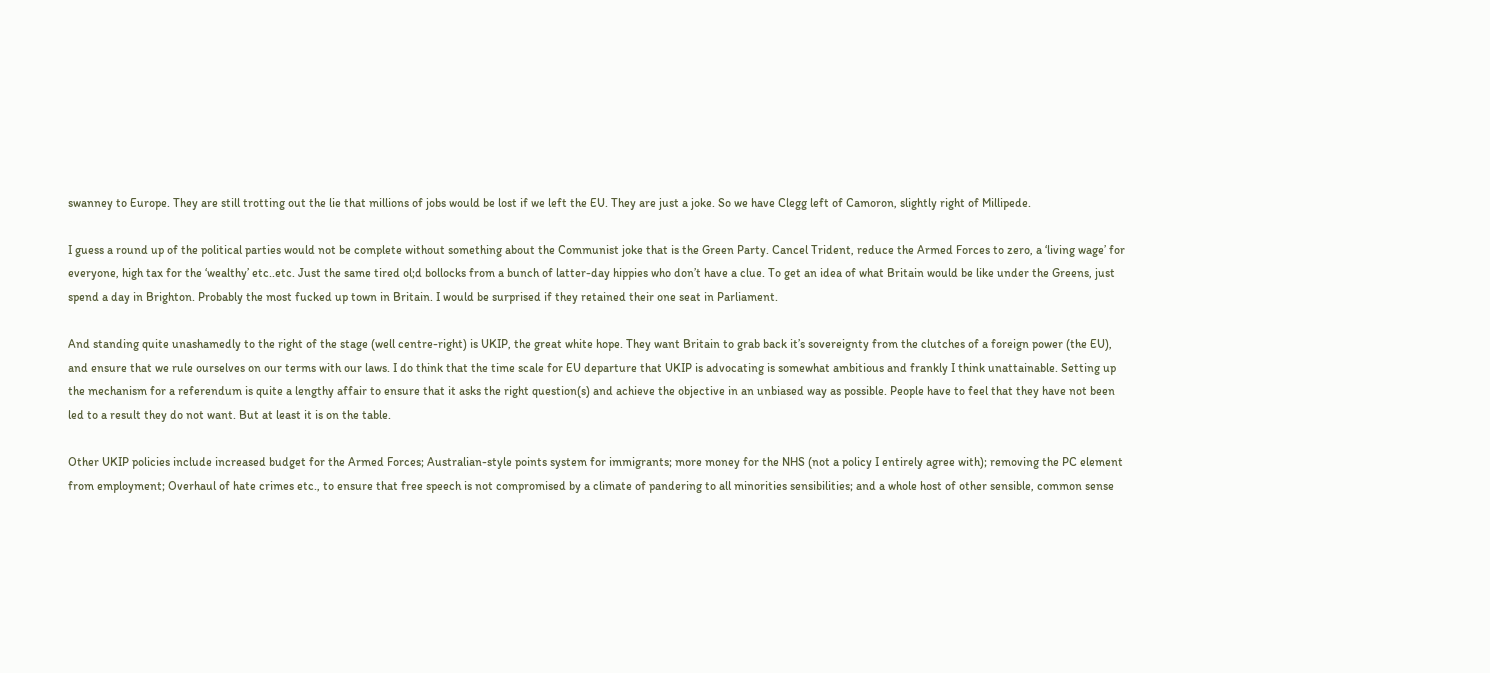swanney to Europe. They are still trotting out the lie that millions of jobs would be lost if we left the EU. They are just a joke. So we have Clegg left of Camoron, slightly right of Millipede.

I guess a round up of the political parties would not be complete without something about the Communist joke that is the Green Party. Cancel Trident, reduce the Armed Forces to zero, a ‘living wage’ for everyone, high tax for the ‘wealthy’ etc..etc. Just the same tired ol;d bollocks from a bunch of latter-day hippies who don’t have a clue. To get an idea of what Britain would be like under the Greens, just spend a day in Brighton. Probably the most fucked up town in Britain. I would be surprised if they retained their one seat in Parliament.

And standing quite unashamedly to the right of the stage (well centre-right) is UKIP, the great white hope. They want Britain to grab back it’s sovereignty from the clutches of a foreign power (the EU), and ensure that we rule ourselves on our terms with our laws. I do think that the time scale for EU departure that UKIP is advocating is somewhat ambitious and frankly I think unattainable. Setting up the mechanism for a referendum is quite a lengthy affair to ensure that it asks the right question(s) and achieve the objective in an unbiased way as possible. People have to feel that they have not been led to a result they do not want. But at least it is on the table.

Other UKIP policies include increased budget for the Armed Forces; Australian-style points system for immigrants; more money for the NHS (not a policy I entirely agree with); removing the PC element from employment; Overhaul of hate crimes etc., to ensure that free speech is not compromised by a climate of pandering to all minorities sensibilities; and a whole host of other sensible, common sense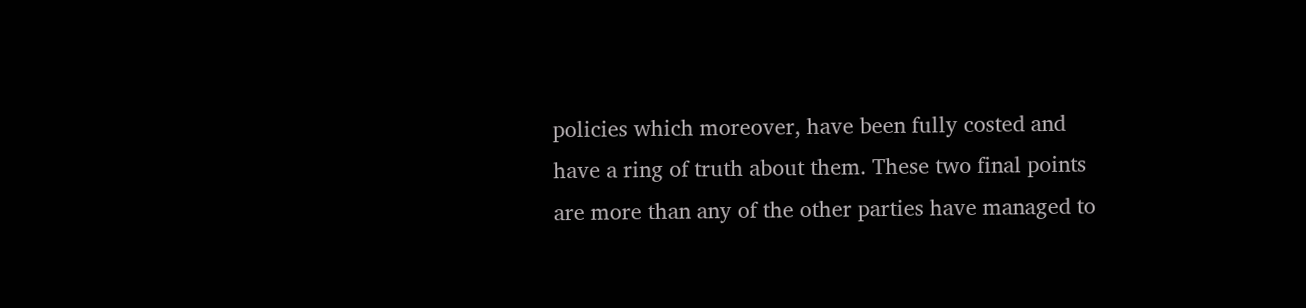policies which moreover, have been fully costed and have a ring of truth about them. These two final points are more than any of the other parties have managed to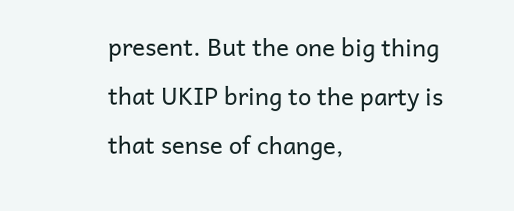present. But the one big thing that UKIP bring to the party is that sense of change,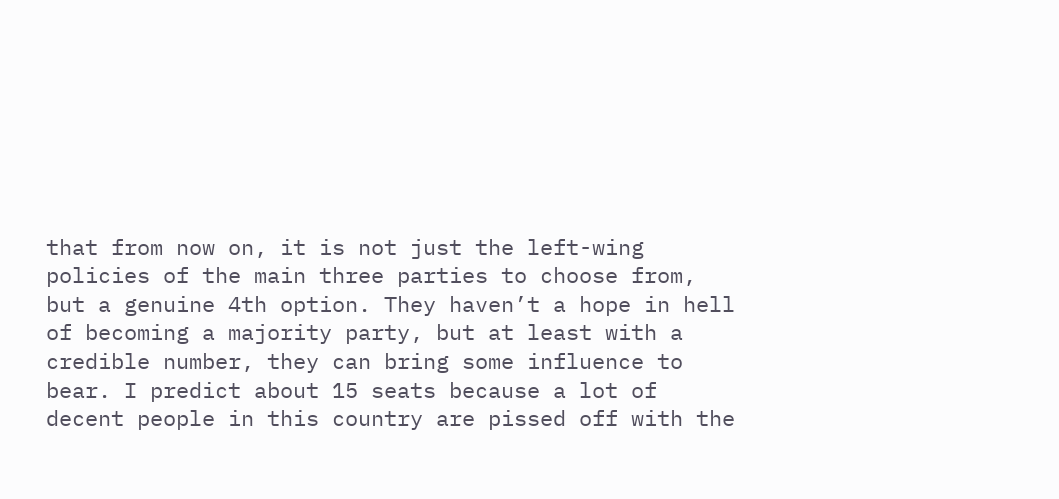that from now on, it is not just the left-wing policies of the main three parties to choose from, but a genuine 4th option. They haven’t a hope in hell of becoming a majority party, but at least with a credible number, they can bring some influence to bear. I predict about 15 seats because a lot of decent people in this country are pissed off with the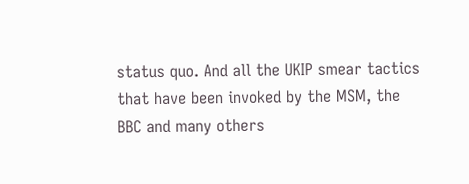status quo. And all the UKIP smear tactics that have been invoked by the MSM, the BBC and many others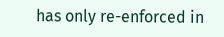has only re-enforced in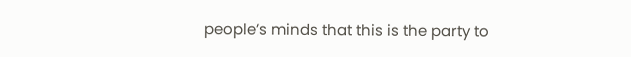people’s minds that this is the party to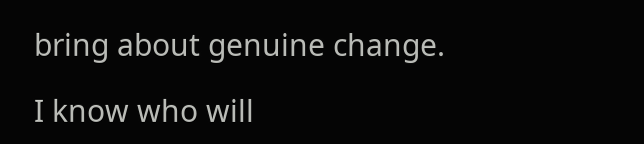bring about genuine change.

I know who will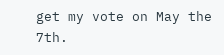get my vote on May the 7th.